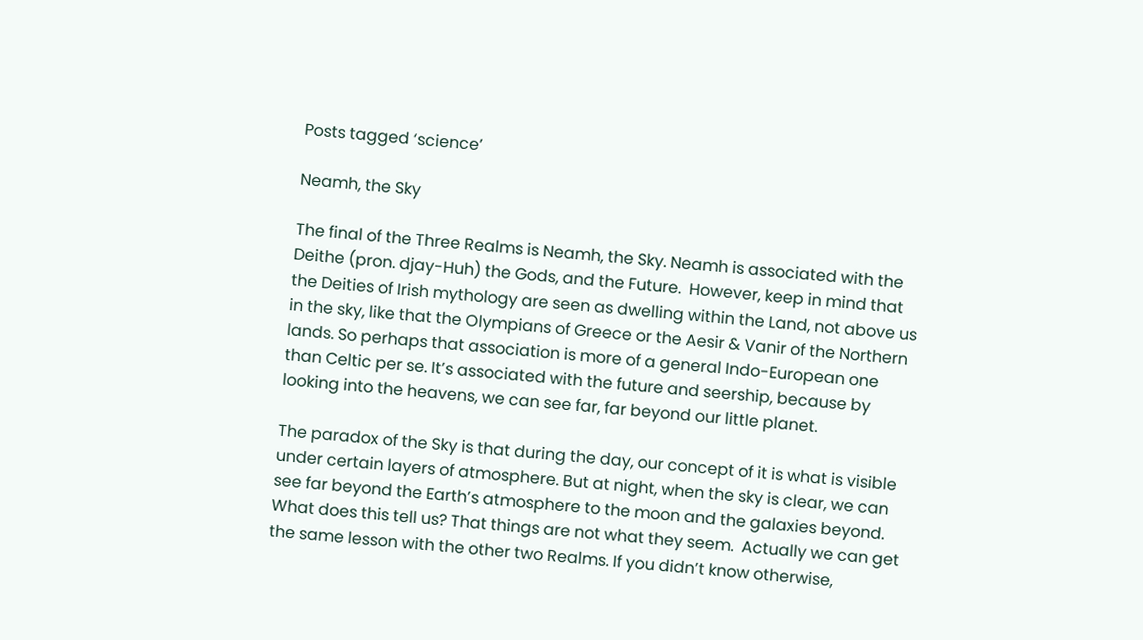Posts tagged ‘science’

Neamh, the Sky

The final of the Three Realms is Neamh, the Sky. Neamh is associated with the Deithe (pron. djay-Huh) the Gods, and the Future.  However, keep in mind that the Deities of Irish mythology are seen as dwelling within the Land, not above us in the sky, like that the Olympians of Greece or the Aesir & Vanir of the Northern lands. So perhaps that association is more of a general Indo-European one than Celtic per se. It’s associated with the future and seership, because by looking into the heavens, we can see far, far beyond our little planet.

The paradox of the Sky is that during the day, our concept of it is what is visible under certain layers of atmosphere. But at night, when the sky is clear, we can see far beyond the Earth’s atmosphere to the moon and the galaxies beyond.  What does this tell us? That things are not what they seem.  Actually we can get the same lesson with the other two Realms. If you didn’t know otherwise,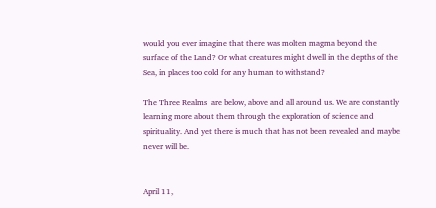would you ever imagine that there was molten magma beyond the surface of the Land? Or what creatures might dwell in the depths of the Sea, in places too cold for any human to withstand?

The Three Realms  are below, above and all around us. We are constantly learning more about them through the exploration of science and spirituality. And yet there is much that has not been revealed and maybe never will be.


April 11,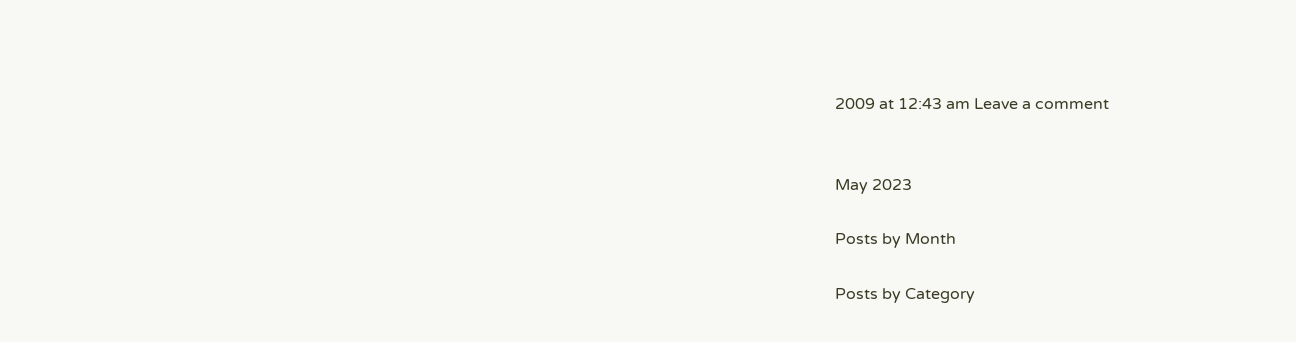2009 at 12:43 am Leave a comment


May 2023

Posts by Month

Posts by Category